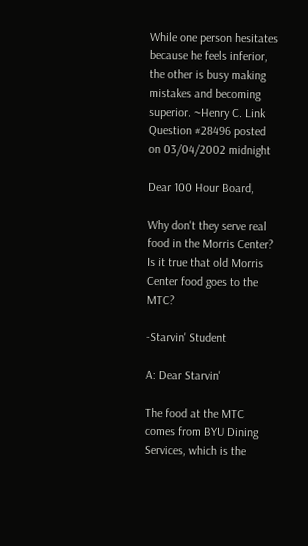While one person hesitates because he feels inferior, the other is busy making mistakes and becoming superior. ~Henry C. Link
Question #28496 posted on 03/04/2002 midnight

Dear 100 Hour Board,

Why don't they serve real food in the Morris Center? Is it true that old Morris Center food goes to the MTC?

-Starvin' Student

A: Dear Starvin'

The food at the MTC comes from BYU Dining Services, which is the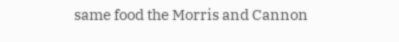same food the Morris and Cannon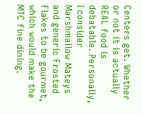Centers get. Whether or not it is actually REAL food is debatable. Personally, I consider Marshmallow Mateys and generic Frosted Flakes to be gourmet, which would make the MTC fine dining.